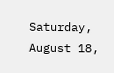Saturday, August 18,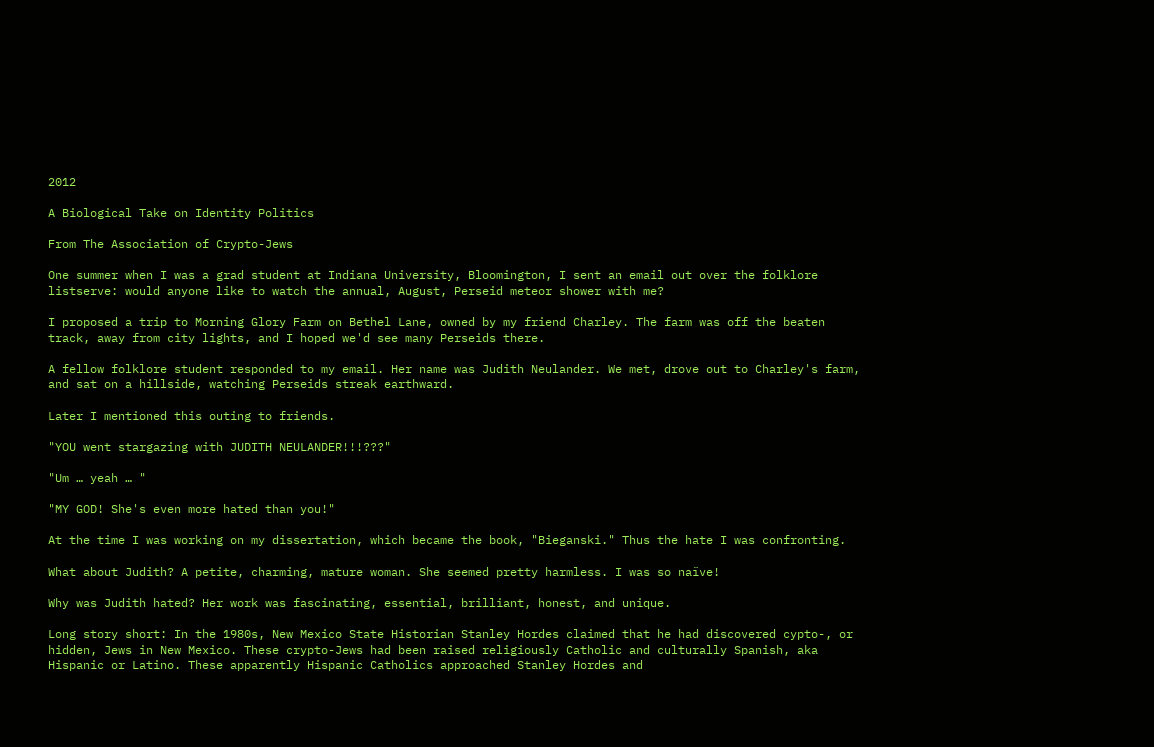2012

A Biological Take on Identity Politics

From The Association of Crypto-Jews

One summer when I was a grad student at Indiana University, Bloomington, I sent an email out over the folklore listserve: would anyone like to watch the annual, August, Perseid meteor shower with me?

I proposed a trip to Morning Glory Farm on Bethel Lane, owned by my friend Charley. The farm was off the beaten track, away from city lights, and I hoped we'd see many Perseids there.

A fellow folklore student responded to my email. Her name was Judith Neulander. We met, drove out to Charley's farm, and sat on a hillside, watching Perseids streak earthward.

Later I mentioned this outing to friends.

"YOU went stargazing with JUDITH NEULANDER!!!???"

"Um … yeah … "

"MY GOD! She's even more hated than you!"

At the time I was working on my dissertation, which became the book, "Bieganski." Thus the hate I was confronting.

What about Judith? A petite, charming, mature woman. She seemed pretty harmless. I was so naïve!

Why was Judith hated? Her work was fascinating, essential, brilliant, honest, and unique.

Long story short: In the 1980s, New Mexico State Historian Stanley Hordes claimed that he had discovered cypto-, or hidden, Jews in New Mexico. These crypto-Jews had been raised religiously Catholic and culturally Spanish, aka Hispanic or Latino. These apparently Hispanic Catholics approached Stanley Hordes and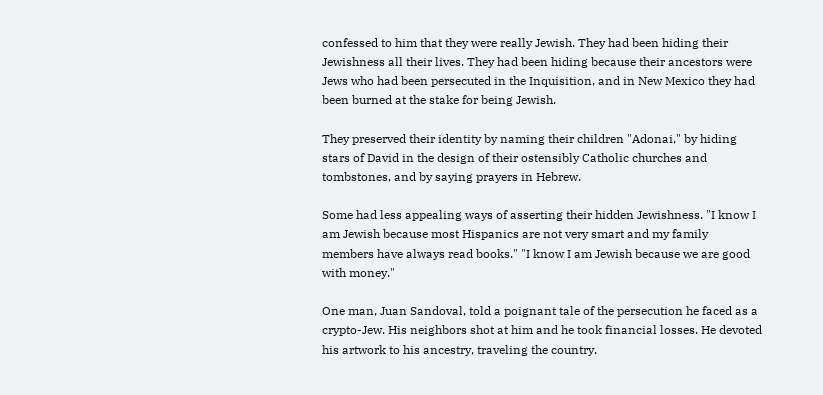confessed to him that they were really Jewish. They had been hiding their Jewishness all their lives. They had been hiding because their ancestors were Jews who had been persecuted in the Inquisition, and in New Mexico they had been burned at the stake for being Jewish.

They preserved their identity by naming their children "Adonai," by hiding stars of David in the design of their ostensibly Catholic churches and tombstones, and by saying prayers in Hebrew.

Some had less appealing ways of asserting their hidden Jewishness. "I know I am Jewish because most Hispanics are not very smart and my family members have always read books." "I know I am Jewish because we are good with money."

One man, Juan Sandoval, told a poignant tale of the persecution he faced as a crypto-Jew. His neighbors shot at him and he took financial losses. He devoted his artwork to his ancestry, traveling the country.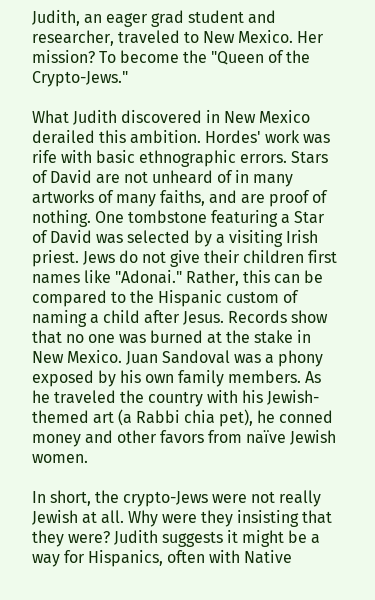Judith, an eager grad student and researcher, traveled to New Mexico. Her mission? To become the "Queen of the Crypto-Jews."

What Judith discovered in New Mexico derailed this ambition. Hordes' work was rife with basic ethnographic errors. Stars of David are not unheard of in many artworks of many faiths, and are proof of nothing. One tombstone featuring a Star of David was selected by a visiting Irish priest. Jews do not give their children first names like "Adonai." Rather, this can be compared to the Hispanic custom of naming a child after Jesus. Records show that no one was burned at the stake in New Mexico. Juan Sandoval was a phony exposed by his own family members. As he traveled the country with his Jewish-themed art (a Rabbi chia pet), he conned money and other favors from naïve Jewish women.

In short, the crypto-Jews were not really Jewish at all. Why were they insisting that they were? Judith suggests it might be a way for Hispanics, often with Native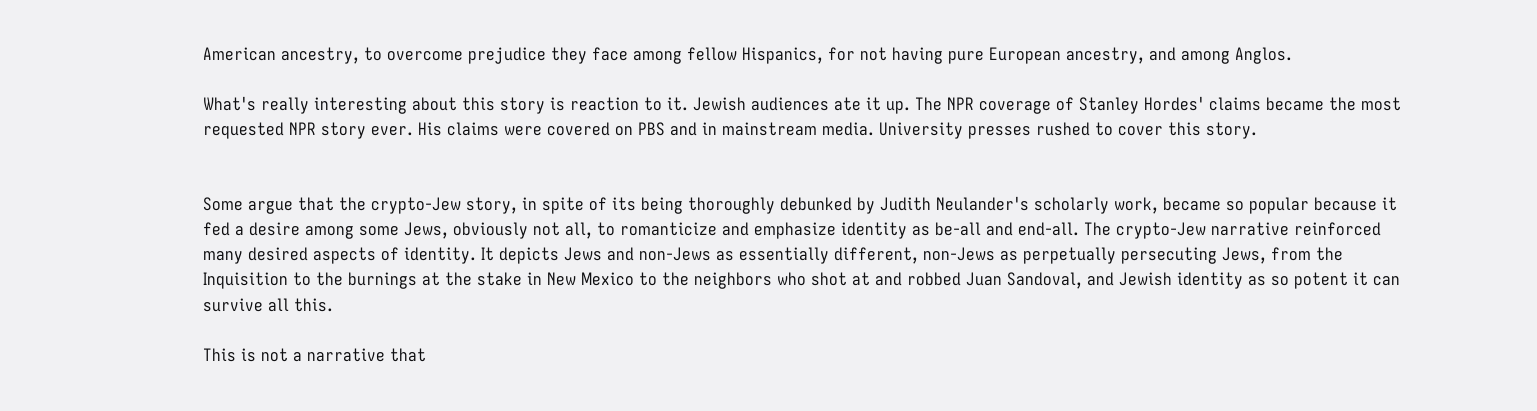American ancestry, to overcome prejudice they face among fellow Hispanics, for not having pure European ancestry, and among Anglos.

What's really interesting about this story is reaction to it. Jewish audiences ate it up. The NPR coverage of Stanley Hordes' claims became the most requested NPR story ever. His claims were covered on PBS and in mainstream media. University presses rushed to cover this story.


Some argue that the crypto-Jew story, in spite of its being thoroughly debunked by Judith Neulander's scholarly work, became so popular because it fed a desire among some Jews, obviously not all, to romanticize and emphasize identity as be-all and end-all. The crypto-Jew narrative reinforced many desired aspects of identity. It depicts Jews and non-Jews as essentially different, non-Jews as perpetually persecuting Jews, from the Inquisition to the burnings at the stake in New Mexico to the neighbors who shot at and robbed Juan Sandoval, and Jewish identity as so potent it can survive all this.

This is not a narrative that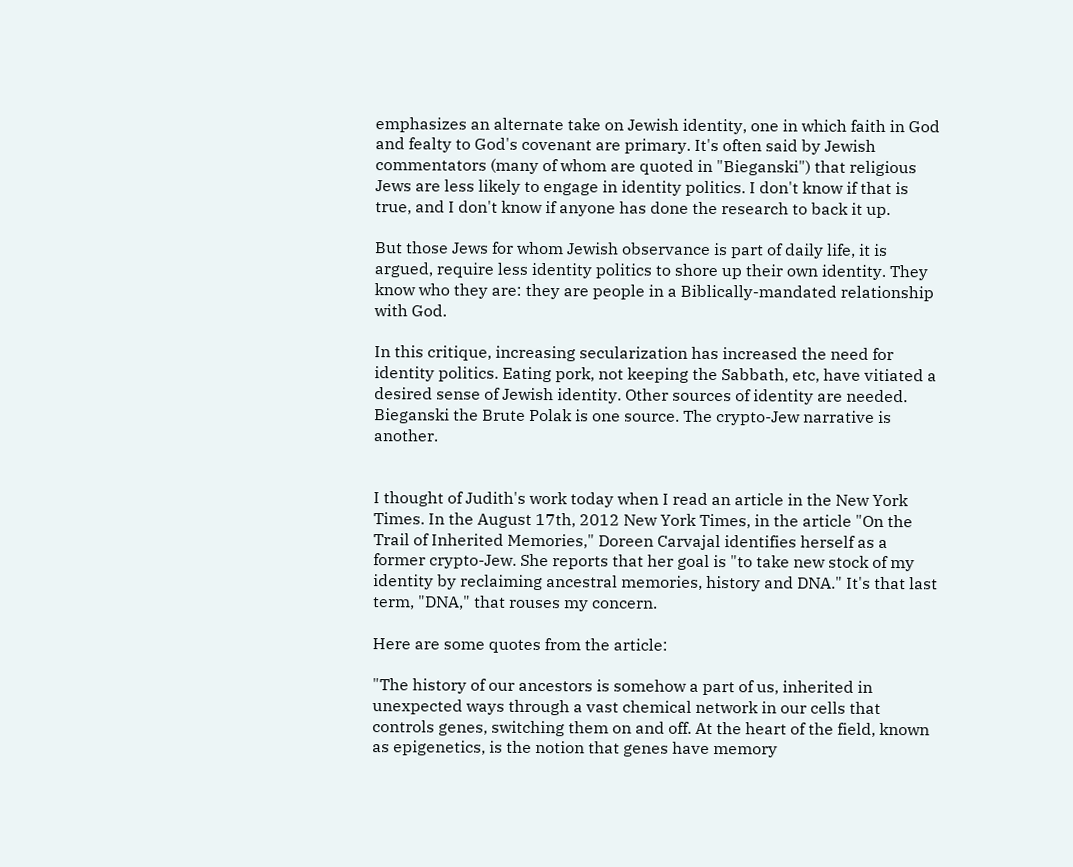emphasizes an alternate take on Jewish identity, one in which faith in God and fealty to God's covenant are primary. It's often said by Jewish commentators (many of whom are quoted in "Bieganski") that religious Jews are less likely to engage in identity politics. I don't know if that is true, and I don't know if anyone has done the research to back it up.

But those Jews for whom Jewish observance is part of daily life, it is argued, require less identity politics to shore up their own identity. They know who they are: they are people in a Biblically-mandated relationship with God.

In this critique, increasing secularization has increased the need for identity politics. Eating pork, not keeping the Sabbath, etc, have vitiated a desired sense of Jewish identity. Other sources of identity are needed. Bieganski the Brute Polak is one source. The crypto-Jew narrative is another.


I thought of Judith's work today when I read an article in the New York Times. In the August 17th, 2012 New York Times, in the article "On the Trail of Inherited Memories," Doreen Carvajal identifies herself as a former crypto-Jew. She reports that her goal is "to take new stock of my identity by reclaiming ancestral memories, history and DNA." It's that last term, "DNA," that rouses my concern.

Here are some quotes from the article:

"The history of our ancestors is somehow a part of us, inherited in unexpected ways through a vast chemical network in our cells that controls genes, switching them on and off. At the heart of the field, known as epigenetics, is the notion that genes have memory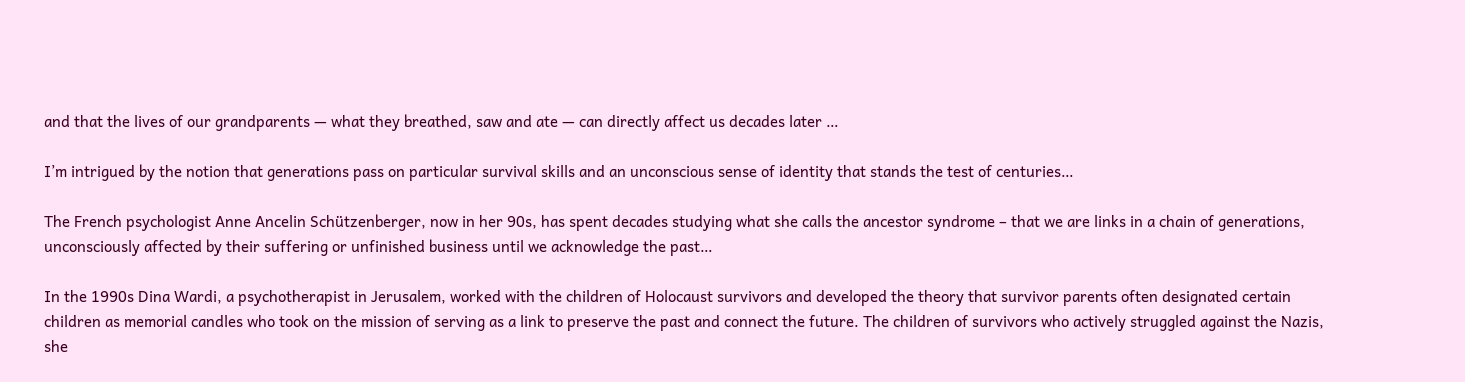and that the lives of our grandparents — what they breathed, saw and ate — can directly affect us decades later …

I’m intrigued by the notion that generations pass on particular survival skills and an unconscious sense of identity that stands the test of centuries…

The French psychologist Anne Ancelin Schützenberger, now in her 90s, has spent decades studying what she calls the ancestor syndrome – that we are links in a chain of generations, unconsciously affected by their suffering or unfinished business until we acknowledge the past…

In the 1990s Dina Wardi, a psychotherapist in Jerusalem, worked with the children of Holocaust survivors and developed the theory that survivor parents often designated certain children as memorial candles who took on the mission of serving as a link to preserve the past and connect the future. The children of survivors who actively struggled against the Nazis, she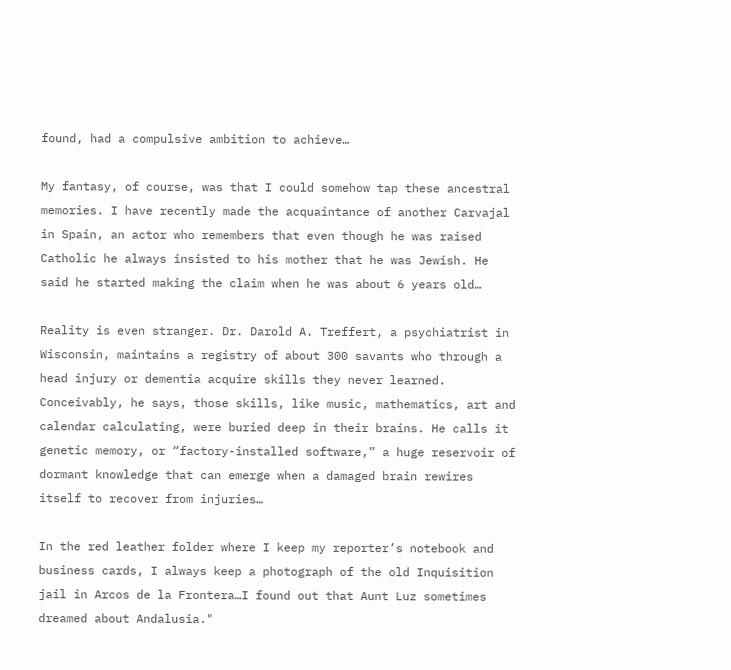found, had a compulsive ambition to achieve…

My fantasy, of course, was that I could somehow tap these ancestral memories. I have recently made the acquaintance of another Carvajal in Spain, an actor who remembers that even though he was raised Catholic he always insisted to his mother that he was Jewish. He said he started making the claim when he was about 6 years old…

Reality is even stranger. Dr. Darold A. Treffert, a psychiatrist in Wisconsin, maintains a registry of about 300 savants who through a head injury or dementia acquire skills they never learned. Conceivably, he says, those skills, like music, mathematics, art and calendar calculating, were buried deep in their brains. He calls it genetic memory, or “factory-installed software,” a huge reservoir of dormant knowledge that can emerge when a damaged brain rewires itself to recover from injuries…

In the red leather folder where I keep my reporter’s notebook and business cards, I always keep a photograph of the old Inquisition jail in Arcos de la Frontera…I found out that Aunt Luz sometimes dreamed about Andalusia."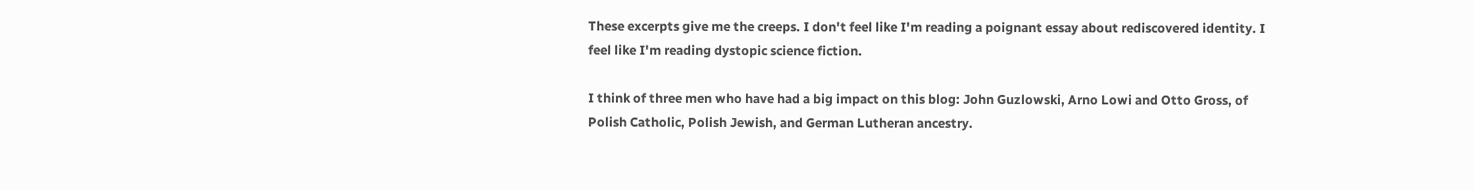These excerpts give me the creeps. I don't feel like I'm reading a poignant essay about rediscovered identity. I feel like I'm reading dystopic science fiction.

I think of three men who have had a big impact on this blog: John Guzlowski, Arno Lowi and Otto Gross, of Polish Catholic, Polish Jewish, and German Lutheran ancestry.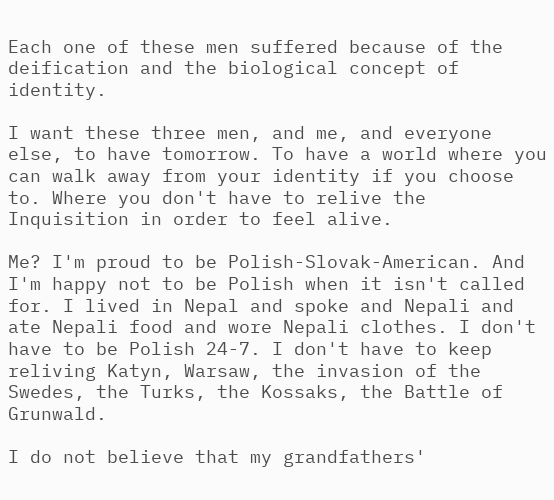Each one of these men suffered because of the deification and the biological concept of identity.

I want these three men, and me, and everyone else, to have tomorrow. To have a world where you can walk away from your identity if you choose to. Where you don't have to relive the Inquisition in order to feel alive.

Me? I'm proud to be Polish-Slovak-American. And I'm happy not to be Polish when it isn't called for. I lived in Nepal and spoke and Nepali and ate Nepali food and wore Nepali clothes. I don't have to be Polish 24-7. I don't have to keep reliving Katyn, Warsaw, the invasion of the Swedes, the Turks, the Kossaks, the Battle of Grunwald.

I do not believe that my grandfathers'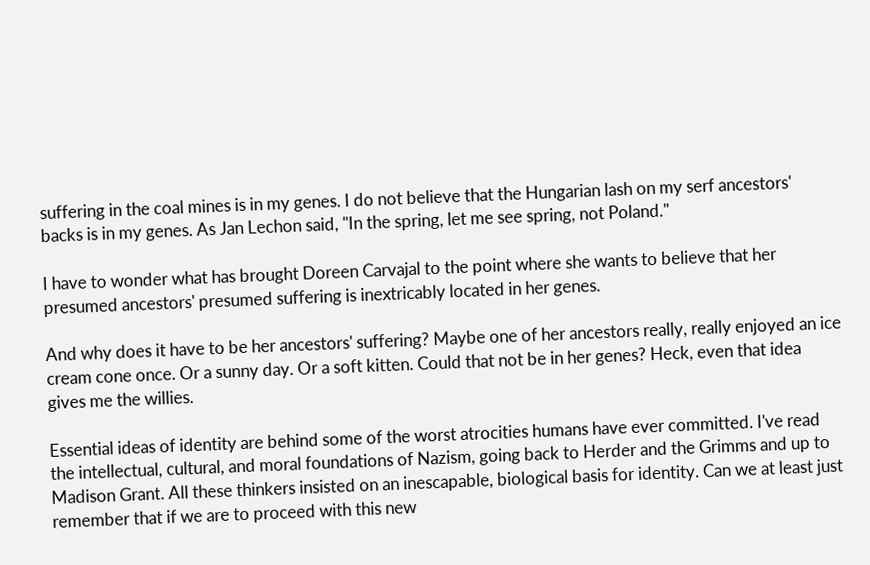suffering in the coal mines is in my genes. I do not believe that the Hungarian lash on my serf ancestors' backs is in my genes. As Jan Lechon said, "In the spring, let me see spring, not Poland."

I have to wonder what has brought Doreen Carvajal to the point where she wants to believe that her presumed ancestors' presumed suffering is inextricably located in her genes.

And why does it have to be her ancestors' suffering? Maybe one of her ancestors really, really enjoyed an ice cream cone once. Or a sunny day. Or a soft kitten. Could that not be in her genes? Heck, even that idea gives me the willies.

Essential ideas of identity are behind some of the worst atrocities humans have ever committed. I've read the intellectual, cultural, and moral foundations of Nazism, going back to Herder and the Grimms and up to Madison Grant. All these thinkers insisted on an inescapable, biological basis for identity. Can we at least just remember that if we are to proceed with this new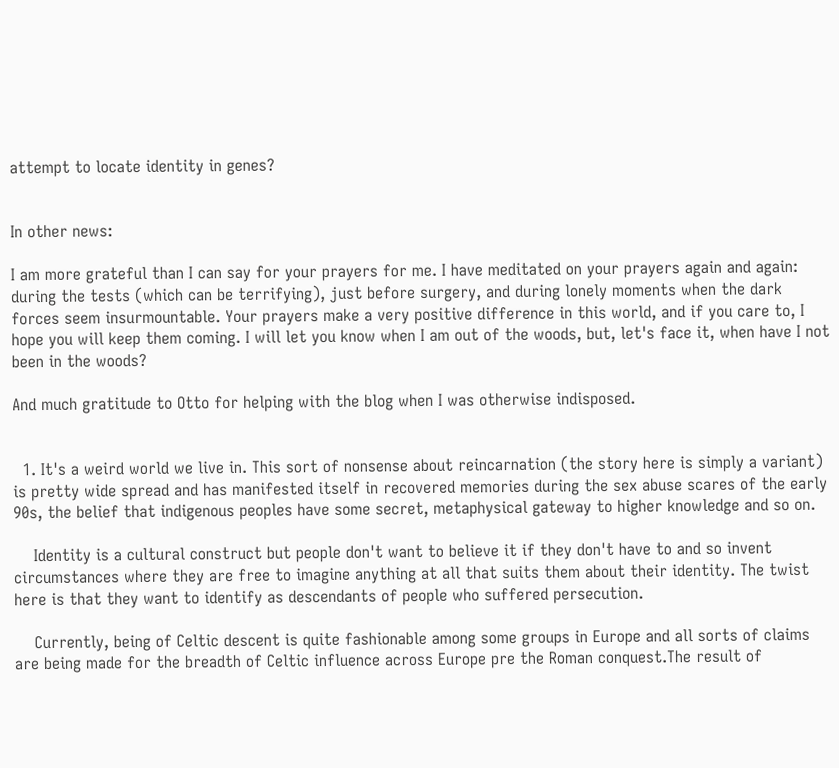attempt to locate identity in genes?


In other news:

I am more grateful than I can say for your prayers for me. I have meditated on your prayers again and again: during the tests (which can be terrifying), just before surgery, and during lonely moments when the dark forces seem insurmountable. Your prayers make a very positive difference in this world, and if you care to, I hope you will keep them coming. I will let you know when I am out of the woods, but, let's face it, when have I not been in the woods?

And much gratitude to Otto for helping with the blog when I was otherwise indisposed.


  1. It's a weird world we live in. This sort of nonsense about reincarnation (the story here is simply a variant) is pretty wide spread and has manifested itself in recovered memories during the sex abuse scares of the early 90s, the belief that indigenous peoples have some secret, metaphysical gateway to higher knowledge and so on.

    Identity is a cultural construct but people don't want to believe it if they don't have to and so invent circumstances where they are free to imagine anything at all that suits them about their identity. The twist here is that they want to identify as descendants of people who suffered persecution.

    Currently, being of Celtic descent is quite fashionable among some groups in Europe and all sorts of claims are being made for the breadth of Celtic influence across Europe pre the Roman conquest.The result of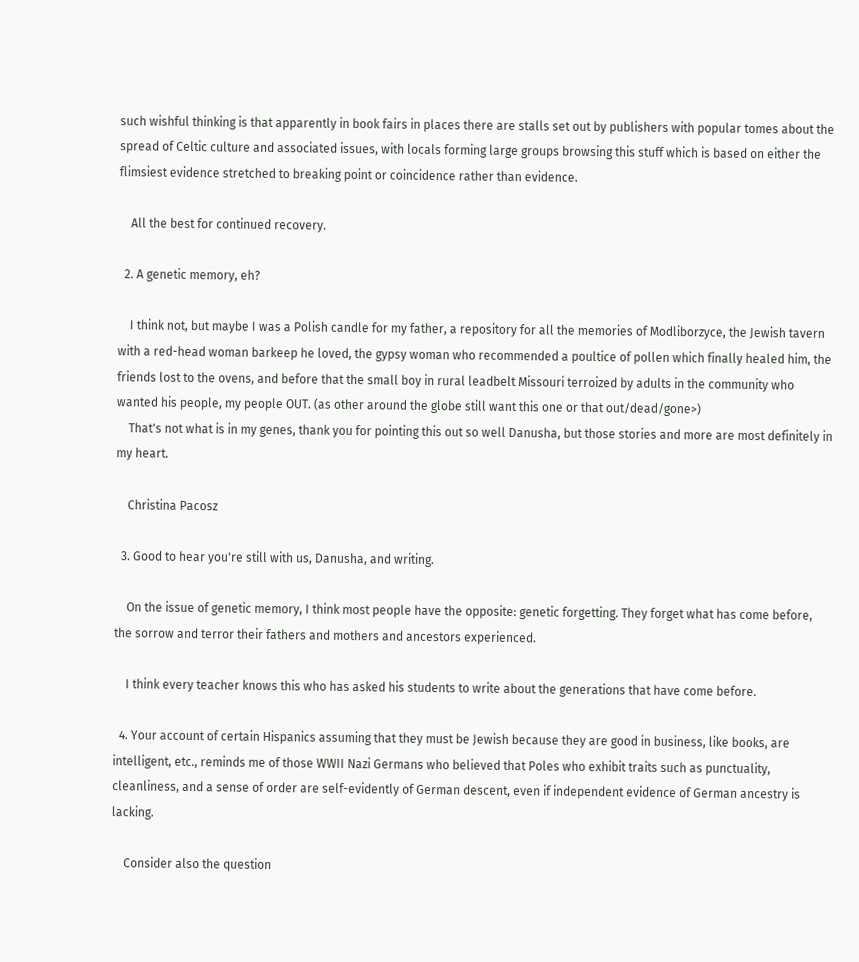such wishful thinking is that apparently in book fairs in places there are stalls set out by publishers with popular tomes about the spread of Celtic culture and associated issues, with locals forming large groups browsing this stuff which is based on either the flimsiest evidence stretched to breaking point or coincidence rather than evidence.

    All the best for continued recovery.

  2. A genetic memory, eh?

    I think not, but maybe I was a Polish candle for my father, a repository for all the memories of Modliborzyce, the Jewish tavern with a red-head woman barkeep he loved, the gypsy woman who recommended a poultice of pollen which finally healed him, the friends lost to the ovens, and before that the small boy in rural leadbelt Missouri terroized by adults in the community who wanted his people, my people OUT. (as other around the globe still want this one or that out/dead/gone>)
    That's not what is in my genes, thank you for pointing this out so well Danusha, but those stories and more are most definitely in my heart.

    Christina Pacosz

  3. Good to hear you're still with us, Danusha, and writing.

    On the issue of genetic memory, I think most people have the opposite: genetic forgetting. They forget what has come before, the sorrow and terror their fathers and mothers and ancestors experienced.

    I think every teacher knows this who has asked his students to write about the generations that have come before.

  4. Your account of certain Hispanics assuming that they must be Jewish because they are good in business, like books, are intelligent, etc., reminds me of those WWII Nazi Germans who believed that Poles who exhibit traits such as punctuality, cleanliness, and a sense of order are self-evidently of German descent, even if independent evidence of German ancestry is lacking.

    Consider also the question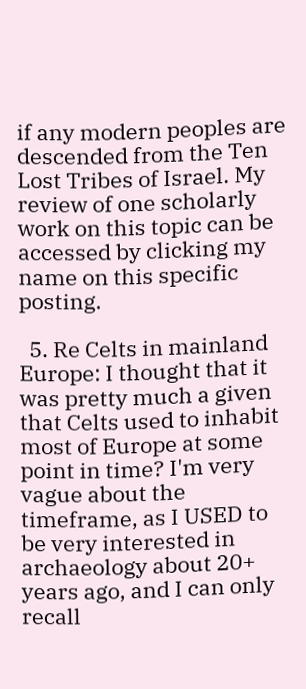if any modern peoples are descended from the Ten Lost Tribes of Israel. My review of one scholarly work on this topic can be accessed by clicking my name on this specific posting.

  5. Re Celts in mainland Europe: I thought that it was pretty much a given that Celts used to inhabit most of Europe at some point in time? I'm very vague about the timeframe, as I USED to be very interested in archaeology about 20+ years ago, and I can only recall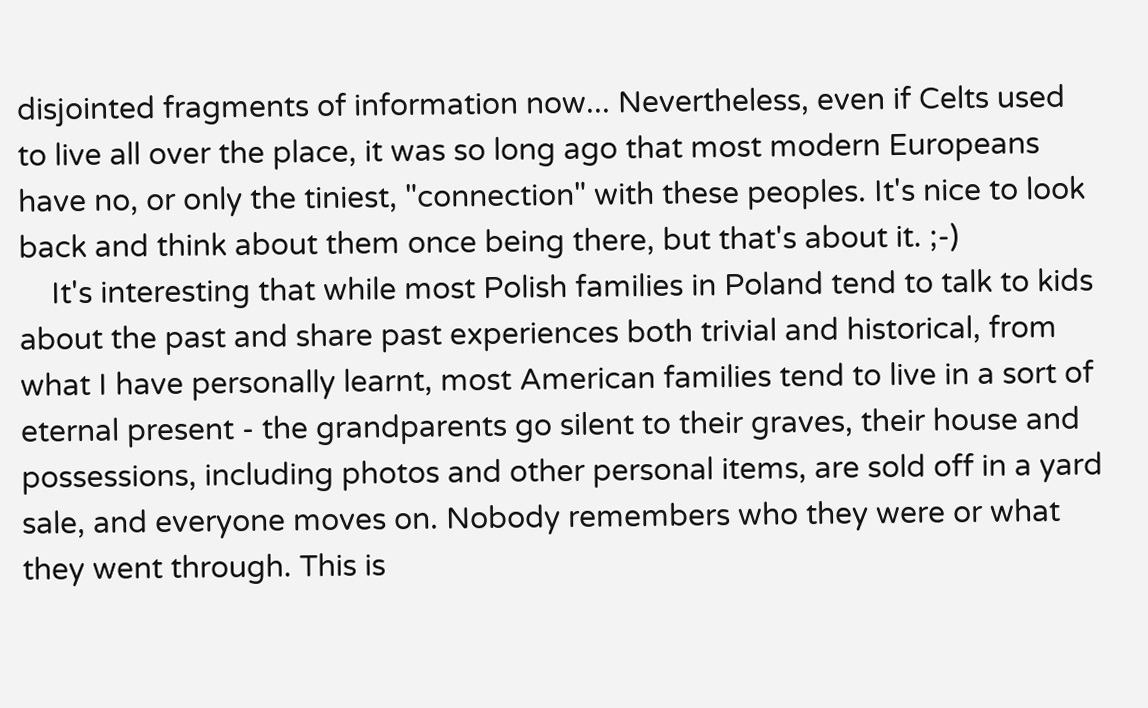disjointed fragments of information now... Nevertheless, even if Celts used to live all over the place, it was so long ago that most modern Europeans have no, or only the tiniest, "connection" with these peoples. It's nice to look back and think about them once being there, but that's about it. ;-)
    It's interesting that while most Polish families in Poland tend to talk to kids about the past and share past experiences both trivial and historical, from what I have personally learnt, most American families tend to live in a sort of eternal present - the grandparents go silent to their graves, their house and possessions, including photos and other personal items, are sold off in a yard sale, and everyone moves on. Nobody remembers who they were or what they went through. This is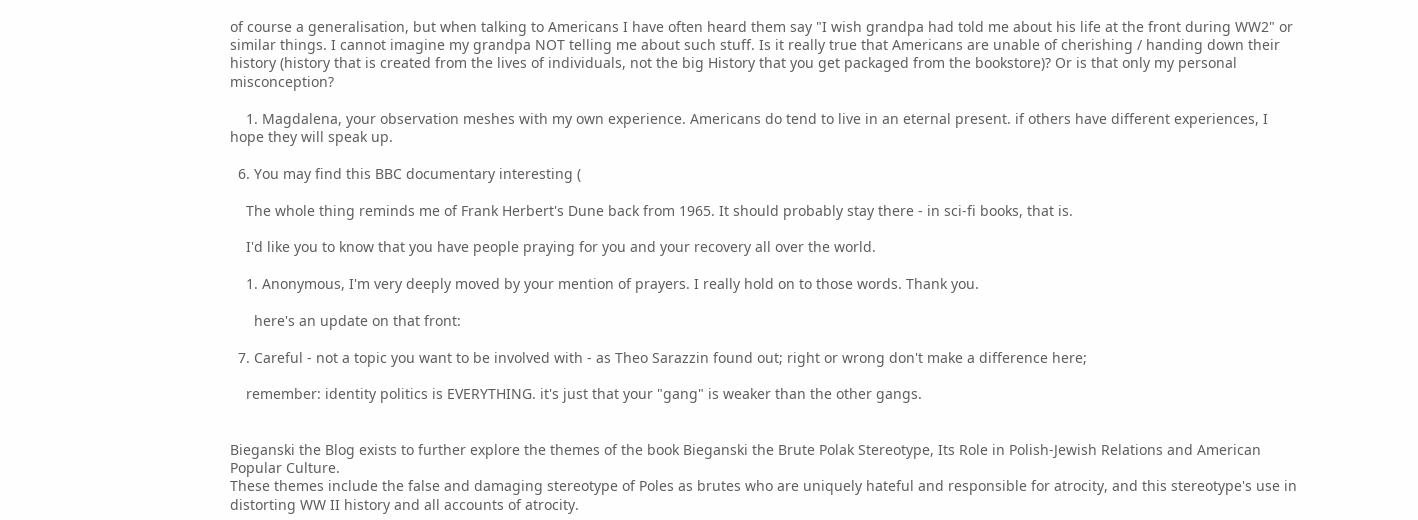of course a generalisation, but when talking to Americans I have often heard them say "I wish grandpa had told me about his life at the front during WW2" or similar things. I cannot imagine my grandpa NOT telling me about such stuff. Is it really true that Americans are unable of cherishing / handing down their history (history that is created from the lives of individuals, not the big History that you get packaged from the bookstore)? Or is that only my personal misconception?

    1. Magdalena, your observation meshes with my own experience. Americans do tend to live in an eternal present. if others have different experiences, I hope they will speak up.

  6. You may find this BBC documentary interesting (

    The whole thing reminds me of Frank Herbert's Dune back from 1965. It should probably stay there - in sci-fi books, that is.

    I'd like you to know that you have people praying for you and your recovery all over the world.

    1. Anonymous, I'm very deeply moved by your mention of prayers. I really hold on to those words. Thank you.

      here's an update on that front:

  7. Careful - not a topic you want to be involved with - as Theo Sarazzin found out; right or wrong don't make a difference here;

    remember: identity politics is EVERYTHING. it's just that your "gang" is weaker than the other gangs.


Bieganski the Blog exists to further explore the themes of the book Bieganski the Brute Polak Stereotype, Its Role in Polish-Jewish Relations and American Popular Culture.
These themes include the false and damaging stereotype of Poles as brutes who are uniquely hateful and responsible for atrocity, and this stereotype's use in distorting WW II history and all accounts of atrocity.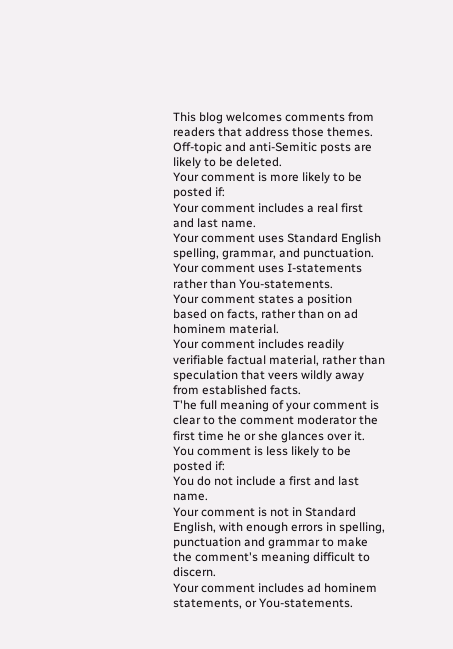This blog welcomes comments from readers that address those themes. Off-topic and anti-Semitic posts are likely to be deleted.
Your comment is more likely to be posted if:
Your comment includes a real first and last name.
Your comment uses Standard English spelling, grammar, and punctuation.
Your comment uses I-statements rather than You-statements.
Your comment states a position based on facts, rather than on ad hominem material.
Your comment includes readily verifiable factual material, rather than speculation that veers wildly away from established facts.
T'he full meaning of your comment is clear to the comment moderator the first time he or she glances over it.
You comment is less likely to be posted if:
You do not include a first and last name.
Your comment is not in Standard English, with enough errors in spelling, punctuation and grammar to make the comment's meaning difficult to discern.
Your comment includes ad hominem statements, or You-statements.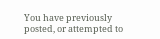You have previously posted, or attempted to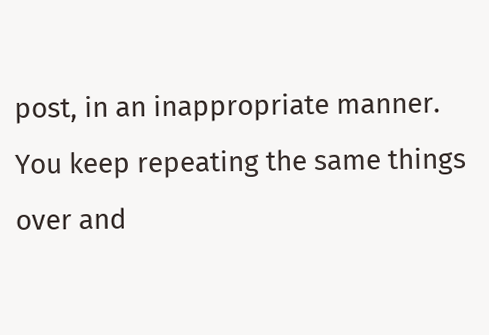post, in an inappropriate manner.
You keep repeating the same things over and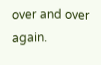over and over again.